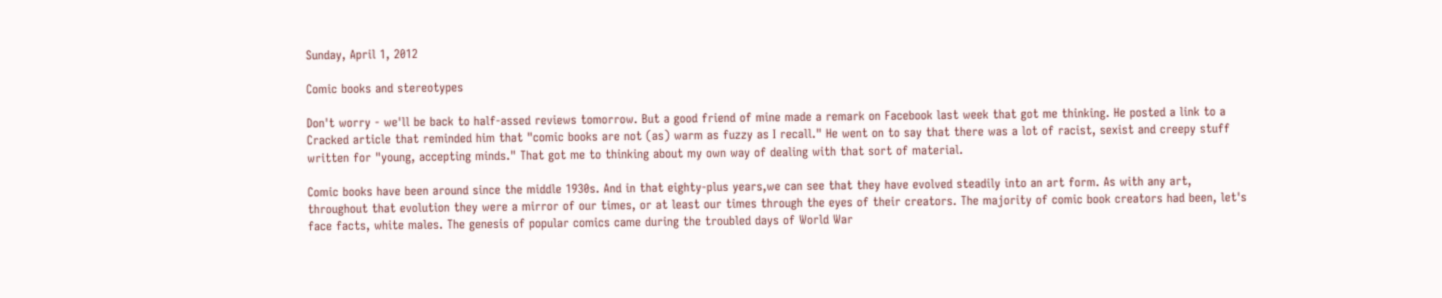Sunday, April 1, 2012

Comic books and stereotypes

Don't worry - we'll be back to half-assed reviews tomorrow. But a good friend of mine made a remark on Facebook last week that got me thinking. He posted a link to a Cracked article that reminded him that "comic books are not (as) warm as fuzzy as I recall." He went on to say that there was a lot of racist, sexist and creepy stuff written for "young, accepting minds." That got me to thinking about my own way of dealing with that sort of material.

Comic books have been around since the middle 1930s. And in that eighty-plus years,we can see that they have evolved steadily into an art form. As with any art, throughout that evolution they were a mirror of our times, or at least our times through the eyes of their creators. The majority of comic book creators had been, let's face facts, white males. The genesis of popular comics came during the troubled days of World War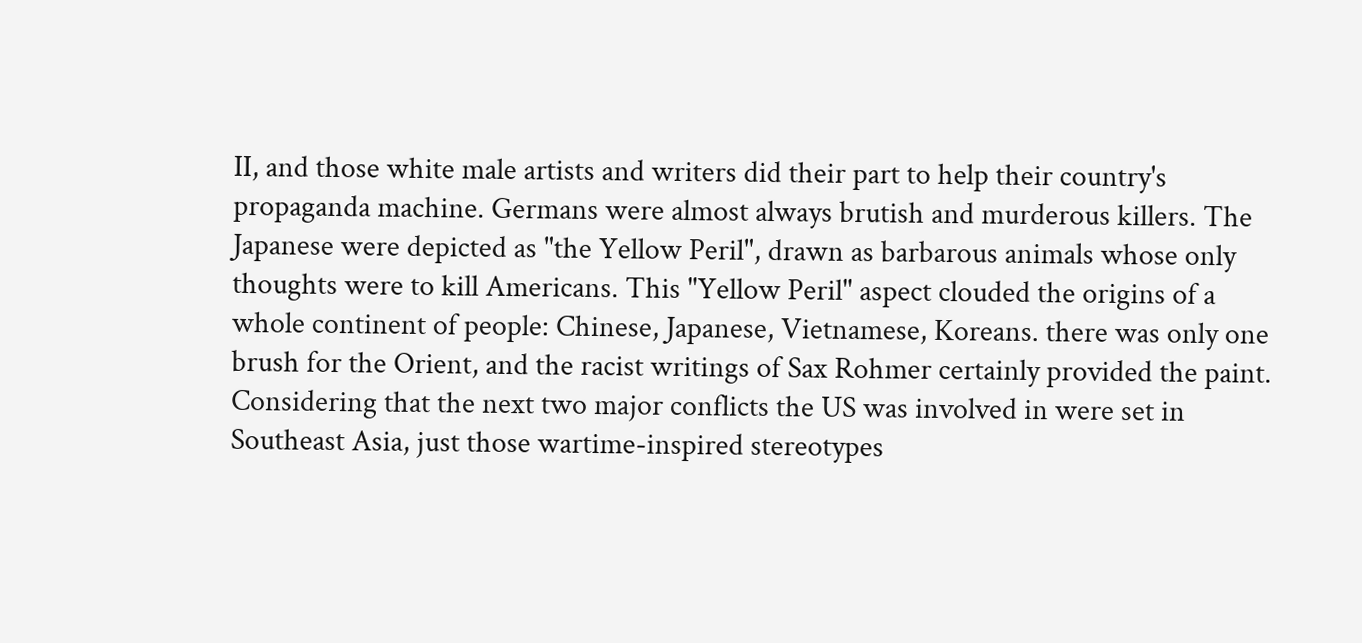II, and those white male artists and writers did their part to help their country's propaganda machine. Germans were almost always brutish and murderous killers. The Japanese were depicted as "the Yellow Peril", drawn as barbarous animals whose only thoughts were to kill Americans. This "Yellow Peril" aspect clouded the origins of a whole continent of people: Chinese, Japanese, Vietnamese, Koreans. there was only one brush for the Orient, and the racist writings of Sax Rohmer certainly provided the paint. Considering that the next two major conflicts the US was involved in were set in Southeast Asia, just those wartime-inspired stereotypes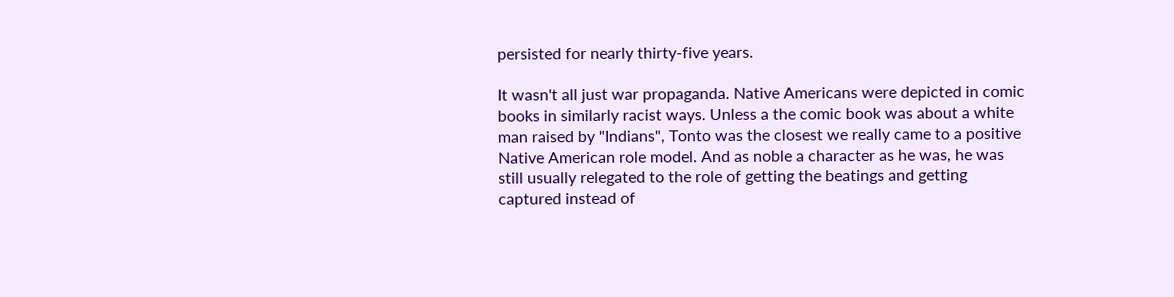persisted for nearly thirty-five years.

It wasn't all just war propaganda. Native Americans were depicted in comic books in similarly racist ways. Unless a the comic book was about a white man raised by "Indians", Tonto was the closest we really came to a positive Native American role model. And as noble a character as he was, he was still usually relegated to the role of getting the beatings and getting captured instead of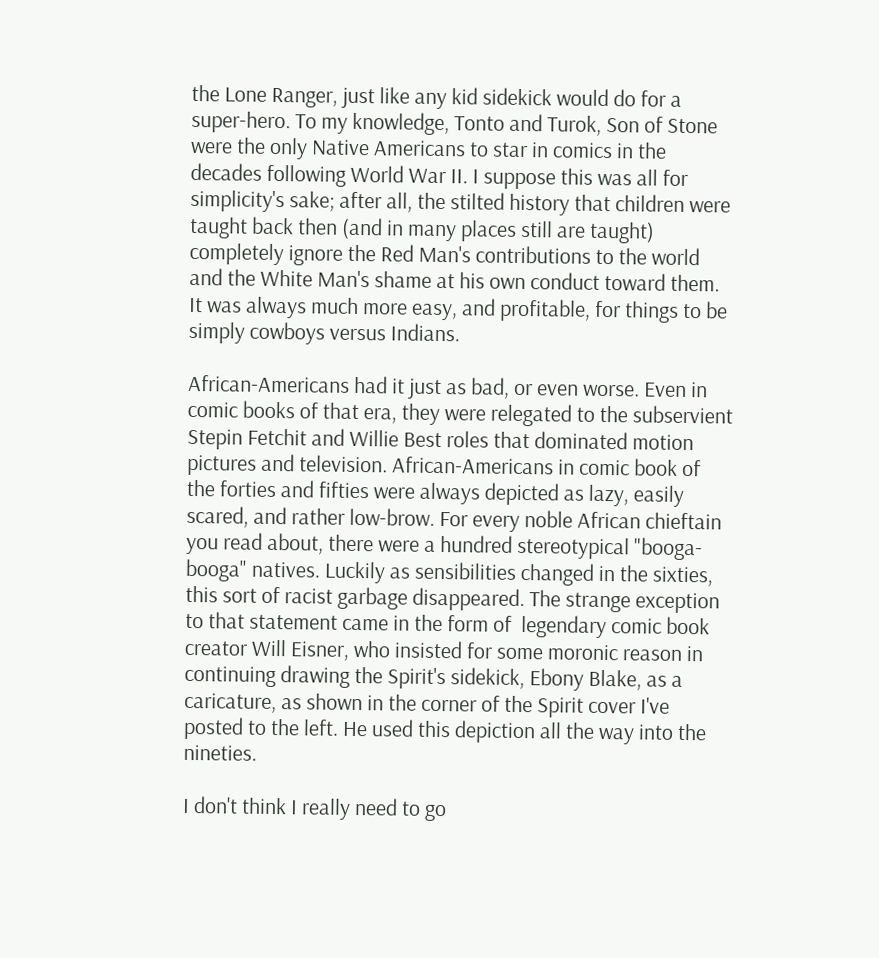the Lone Ranger, just like any kid sidekick would do for a super-hero. To my knowledge, Tonto and Turok, Son of Stone were the only Native Americans to star in comics in the decades following World War II. I suppose this was all for simplicity's sake; after all, the stilted history that children were taught back then (and in many places still are taught) completely ignore the Red Man's contributions to the world and the White Man's shame at his own conduct toward them. It was always much more easy, and profitable, for things to be simply cowboys versus Indians.

African-Americans had it just as bad, or even worse. Even in comic books of that era, they were relegated to the subservient Stepin Fetchit and Willie Best roles that dominated motion pictures and television. African-Americans in comic book of the forties and fifties were always depicted as lazy, easily scared, and rather low-brow. For every noble African chieftain you read about, there were a hundred stereotypical "booga-booga" natives. Luckily as sensibilities changed in the sixties, this sort of racist garbage disappeared. The strange exception to that statement came in the form of  legendary comic book creator Will Eisner, who insisted for some moronic reason in continuing drawing the Spirit's sidekick, Ebony Blake, as a caricature, as shown in the corner of the Spirit cover I've posted to the left. He used this depiction all the way into the nineties.

I don't think I really need to go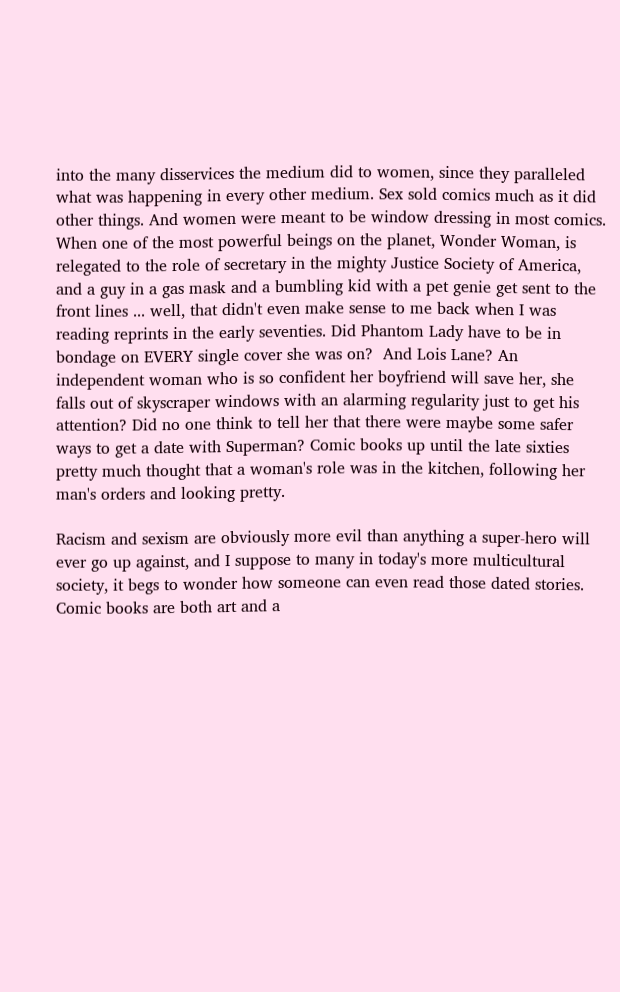into the many disservices the medium did to women, since they paralleled what was happening in every other medium. Sex sold comics much as it did other things. And women were meant to be window dressing in most comics. When one of the most powerful beings on the planet, Wonder Woman, is relegated to the role of secretary in the mighty Justice Society of America, and a guy in a gas mask and a bumbling kid with a pet genie get sent to the front lines ... well, that didn't even make sense to me back when I was reading reprints in the early seventies. Did Phantom Lady have to be in bondage on EVERY single cover she was on?  And Lois Lane? An independent woman who is so confident her boyfriend will save her, she falls out of skyscraper windows with an alarming regularity just to get his attention? Did no one think to tell her that there were maybe some safer ways to get a date with Superman? Comic books up until the late sixties pretty much thought that a woman's role was in the kitchen, following her man's orders and looking pretty.

Racism and sexism are obviously more evil than anything a super-hero will ever go up against, and I suppose to many in today's more multicultural society, it begs to wonder how someone can even read those dated stories. Comic books are both art and a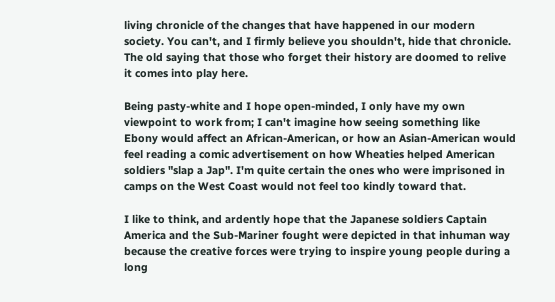living chronicle of the changes that have happened in our modern society. You can't, and I firmly believe you shouldn't, hide that chronicle. The old saying that those who forget their history are doomed to relive it comes into play here.

Being pasty-white and I hope open-minded, I only have my own viewpoint to work from; I can't imagine how seeing something like Ebony would affect an African-American, or how an Asian-American would feel reading a comic advertisement on how Wheaties helped American soldiers "slap a Jap". I'm quite certain the ones who were imprisoned in camps on the West Coast would not feel too kindly toward that.

I like to think, and ardently hope that the Japanese soldiers Captain America and the Sub-Mariner fought were depicted in that inhuman way because the creative forces were trying to inspire young people during a long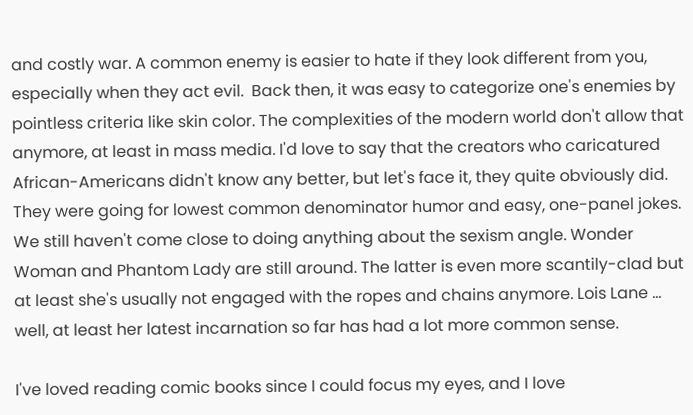and costly war. A common enemy is easier to hate if they look different from you, especially when they act evil.  Back then, it was easy to categorize one's enemies by pointless criteria like skin color. The complexities of the modern world don't allow that anymore, at least in mass media. I'd love to say that the creators who caricatured African-Americans didn't know any better, but let's face it, they quite obviously did. They were going for lowest common denominator humor and easy, one-panel jokes.  We still haven't come close to doing anything about the sexism angle. Wonder Woman and Phantom Lady are still around. The latter is even more scantily-clad but at least she's usually not engaged with the ropes and chains anymore. Lois Lane ... well, at least her latest incarnation so far has had a lot more common sense.

I've loved reading comic books since I could focus my eyes, and I love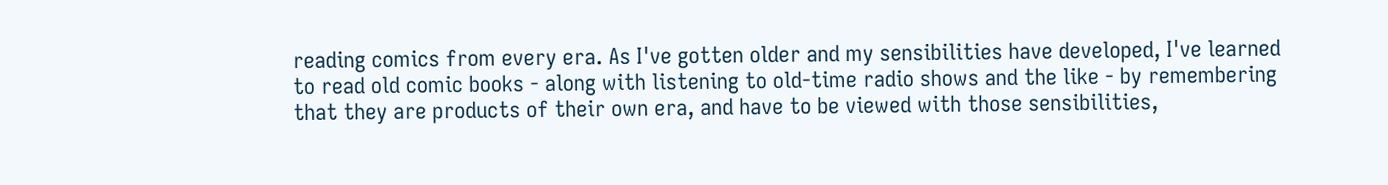reading comics from every era. As I've gotten older and my sensibilities have developed, I've learned to read old comic books - along with listening to old-time radio shows and the like - by remembering that they are products of their own era, and have to be viewed with those sensibilities,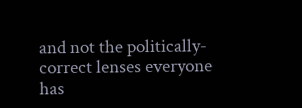and not the politically-correct lenses everyone has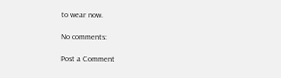to wear now.

No comments:

Post a Comment